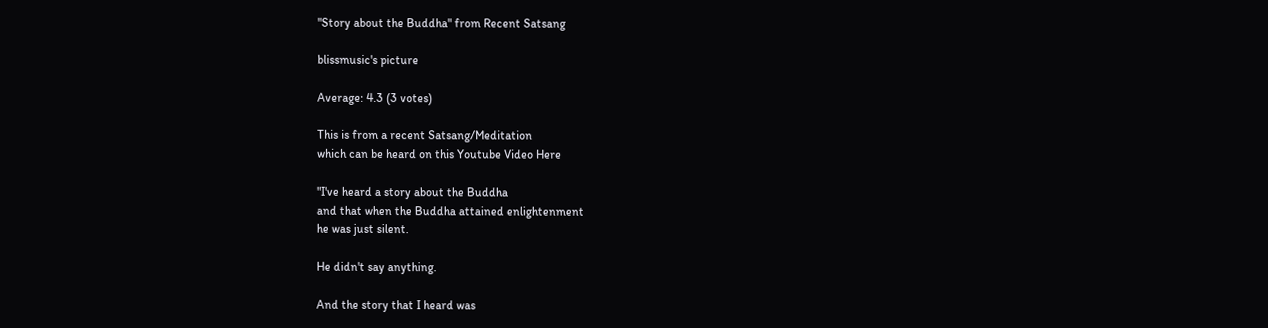"Story about the Buddha" from Recent Satsang

blissmusic's picture

Average: 4.3 (3 votes)

This is from a recent Satsang/Meditation
which can be heard on this Youtube Video Here

"I've heard a story about the Buddha
and that when the Buddha attained enlightenment
he was just silent.

He didn't say anything.

And the story that I heard was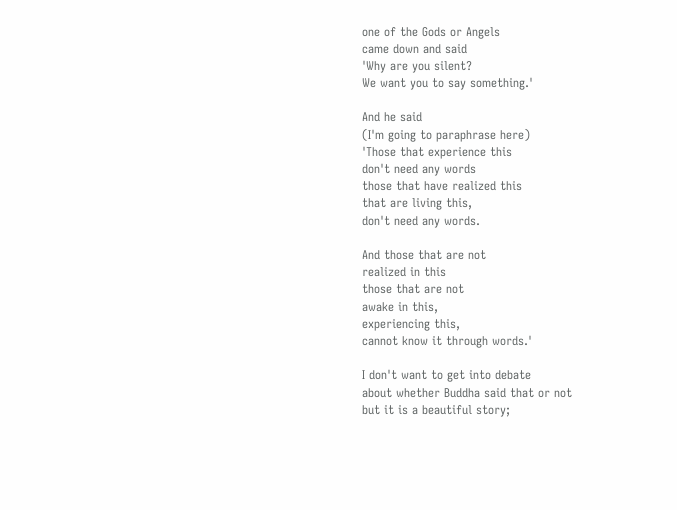one of the Gods or Angels
came down and said
'Why are you silent?
We want you to say something.'

And he said
(I'm going to paraphrase here)
'Those that experience this
don't need any words
those that have realized this
that are living this,
don't need any words.

And those that are not
realized in this
those that are not
awake in this,
experiencing this,
cannot know it through words.'

I don't want to get into debate
about whether Buddha said that or not
but it is a beautiful story;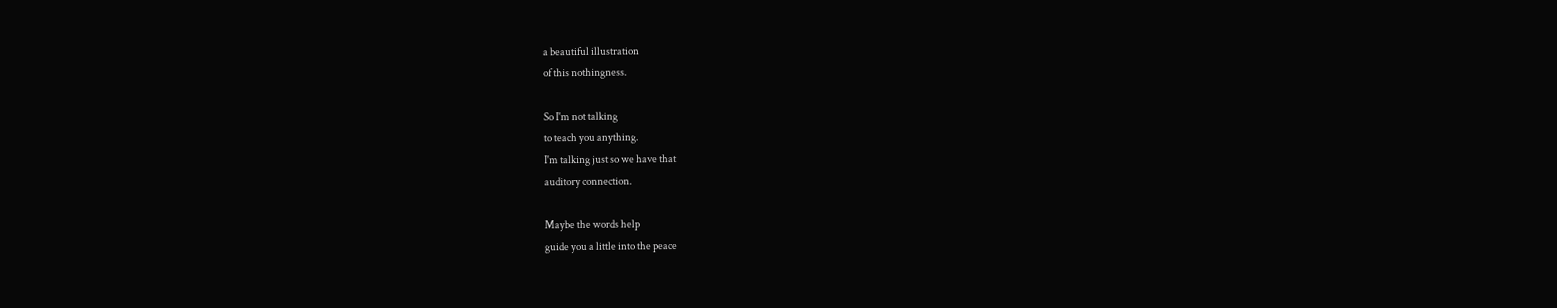a beautiful illustration
of this nothingness.

So I'm not talking
to teach you anything.
I'm talking just so we have that
auditory connection.

Maybe the words help
guide you a little into the peace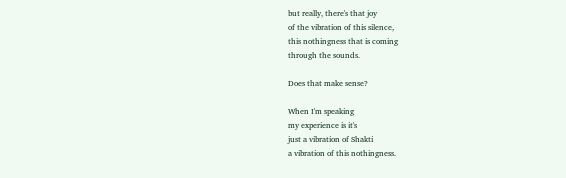but really, there's that joy
of the vibration of this silence,
this nothingness that is coming
through the sounds.

Does that make sense?

When I'm speaking
my experience is it's
just a vibration of Shakti
a vibration of this nothingness.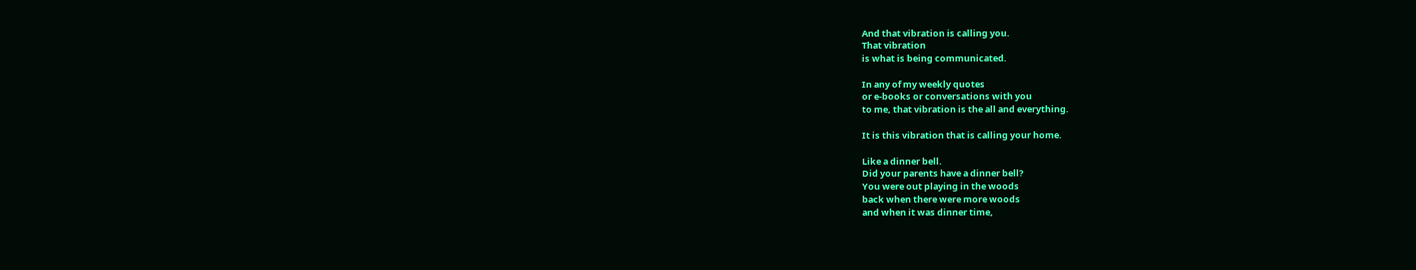And that vibration is calling you.
That vibration
is what is being communicated.

In any of my weekly quotes
or e-books or conversations with you
to me, that vibration is the all and everything.

It is this vibration that is calling your home.

Like a dinner bell.
Did your parents have a dinner bell?
You were out playing in the woods
back when there were more woods
and when it was dinner time,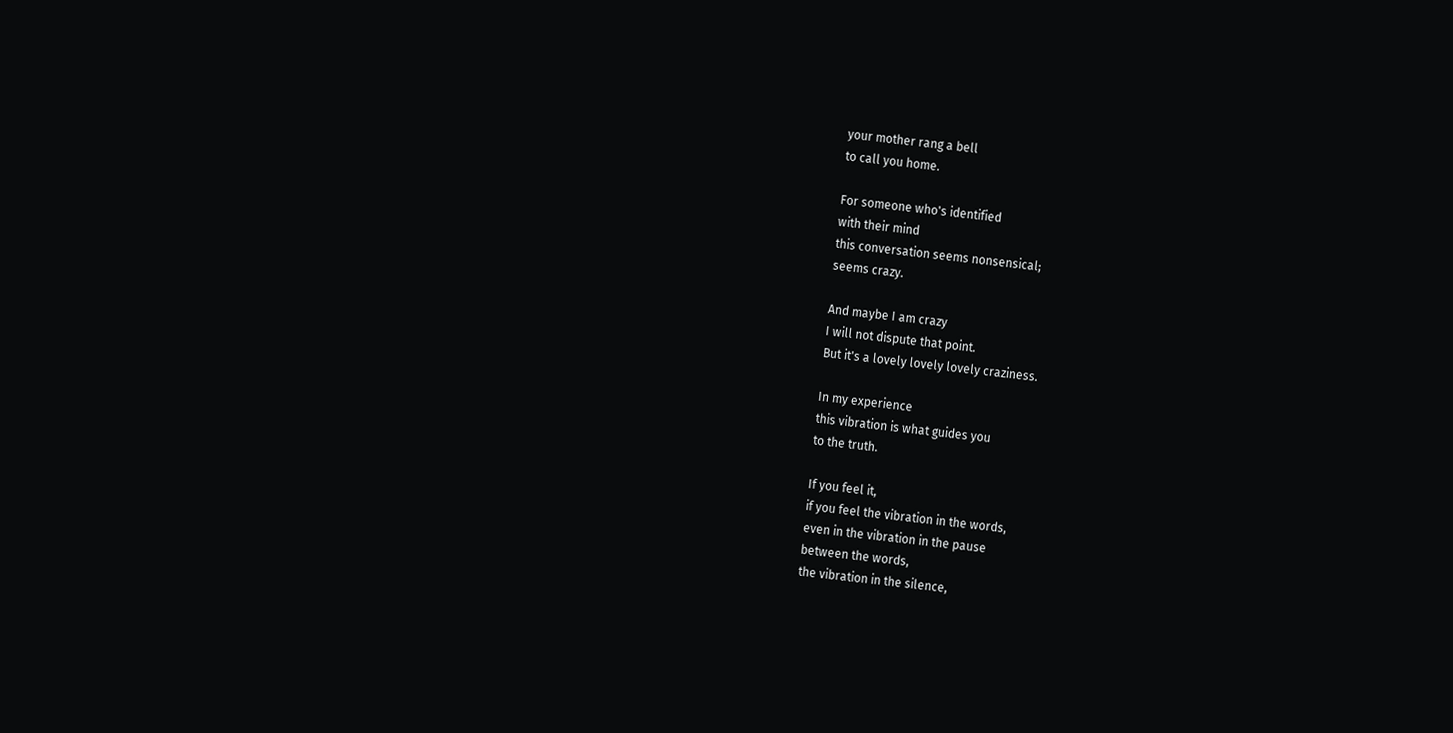your mother rang a bell
to call you home.

For someone who's identified
with their mind
this conversation seems nonsensical;
seems crazy.

And maybe I am crazy
I will not dispute that point.
But it's a lovely lovely lovely craziness.

In my experience
this vibration is what guides you
to the truth.

If you feel it,
if you feel the vibration in the words,
even in the vibration in the pause
between the words,
the vibration in the silence,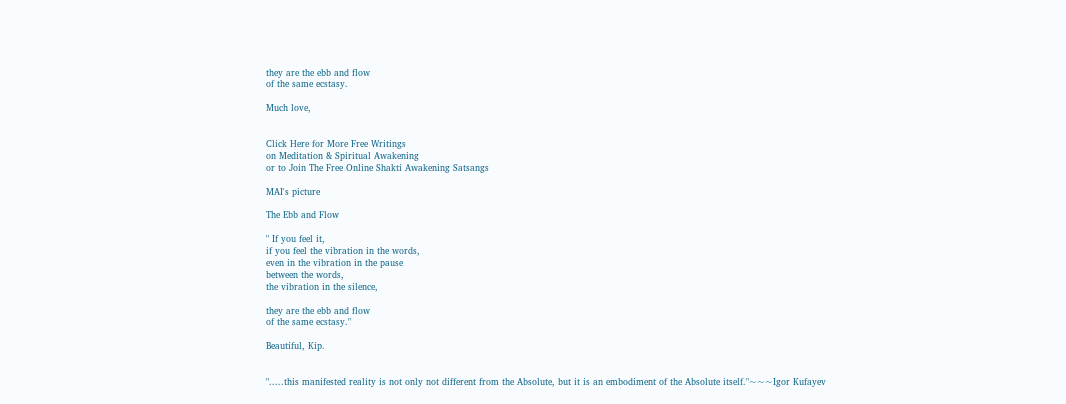they are the ebb and flow
of the same ecstasy.

Much love,


Click Here for More Free Writings
on Meditation & Spiritual Awakening
or to Join The Free Online Shakti Awakening Satsangs

MAI's picture

The Ebb and Flow

" If you feel it,
if you feel the vibration in the words,
even in the vibration in the pause
between the words,
the vibration in the silence,

they are the ebb and flow
of the same ecstasy."

Beautiful, Kip.


".....this manifested reality is not only not different from the Absolute, but it is an embodiment of the Absolute itself."~~~Igor Kufayev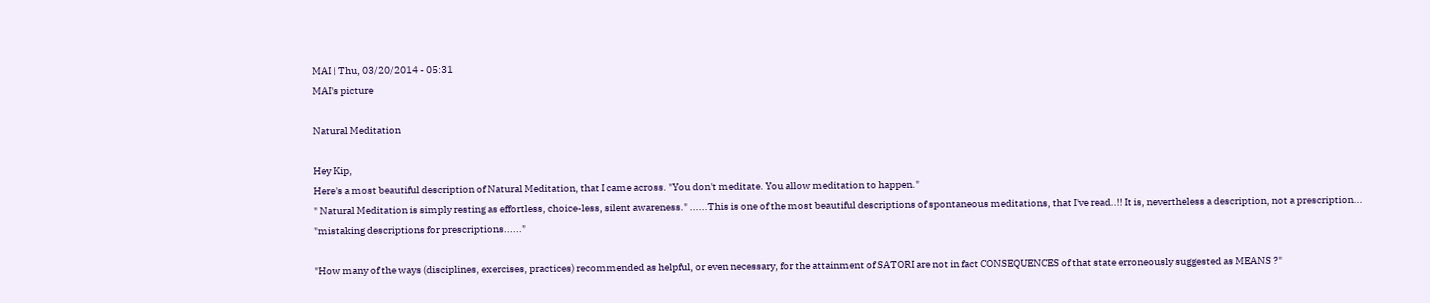MAI | Thu, 03/20/2014 - 05:31
MAI's picture

Natural Meditation

Hey Kip,
Here's a most beautiful description of Natural Meditation, that I came across. "You don't meditate. You allow meditation to happen."
" Natural Meditation is simply resting as effortless, choice-less, silent awareness." ......This is one of the most beautiful descriptions of spontaneous meditations, that I've read..!! It is, nevertheless a description, not a prescription... "mistaking descriptions for prescriptions......"

"How many of the ways (disciplines, exercises, practices) recommended as helpful, or even necessary, for the attainment of SATORI are not in fact CONSEQUENCES of that state erroneously suggested as MEANS ?"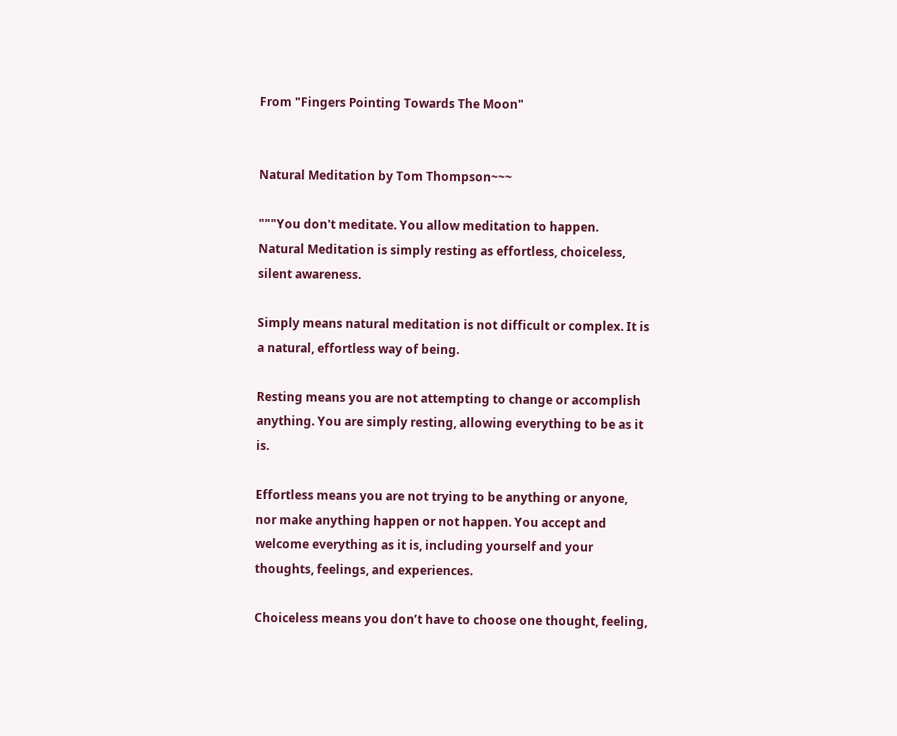From "Fingers Pointing Towards The Moon"


Natural Meditation by Tom Thompson~~~

"""You don't meditate. You allow meditation to happen.
Natural Meditation is simply resting as effortless, choiceless, silent awareness.

Simply means natural meditation is not difficult or complex. It is a natural, effortless way of being.

Resting means you are not attempting to change or accomplish anything. You are simply resting, allowing everything to be as it is.

Effortless means you are not trying to be anything or anyone, nor make anything happen or not happen. You accept and welcome everything as it is, including yourself and your thoughts, feelings, and experiences.

Choiceless means you don’t have to choose one thought, feeling,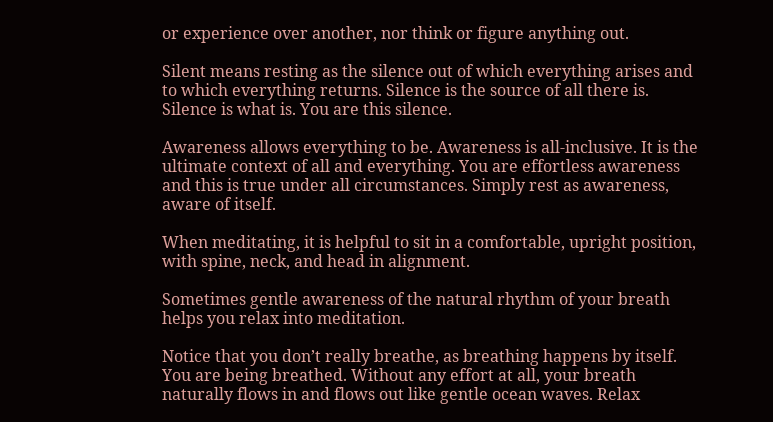or experience over another, nor think or figure anything out.

Silent means resting as the silence out of which everything arises and to which everything returns. Silence is the source of all there is. Silence is what is. You are this silence.

Awareness allows everything to be. Awareness is all-inclusive. It is the ultimate context of all and everything. You are effortless awareness and this is true under all circumstances. Simply rest as awareness, aware of itself.

When meditating, it is helpful to sit in a comfortable, upright position, with spine, neck, and head in alignment.

Sometimes gentle awareness of the natural rhythm of your breath helps you relax into meditation.

Notice that you don’t really breathe, as breathing happens by itself. You are being breathed. Without any effort at all, your breath naturally flows in and flows out like gentle ocean waves. Relax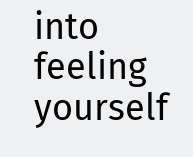into feeling yourself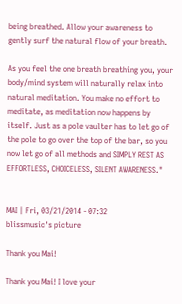being breathed. Allow your awareness to gently surf the natural flow of your breath.

As you feel the one breath breathing you, your body/mind system will naturally relax into natural meditation. You make no effort to meditate, as meditation now happens by itself. Just as a pole vaulter has to let go of the pole to go over the top of the bar, so you now let go of all methods and SIMPLY REST AS EFFORTLESS, CHOICELESS, SILENT AWARENESS."


MAI | Fri, 03/21/2014 - 07:32
blissmusic's picture

Thank you Mai!

Thank you Mai! I love your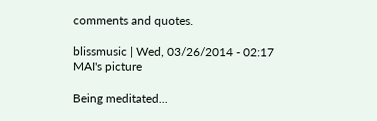comments and quotes.

blissmusic | Wed, 03/26/2014 - 02:17
MAI's picture

Being meditated...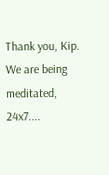Thank you, Kip.
We are being meditated, 24x7....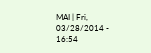MAI | Fri, 03/28/2014 - 16:54